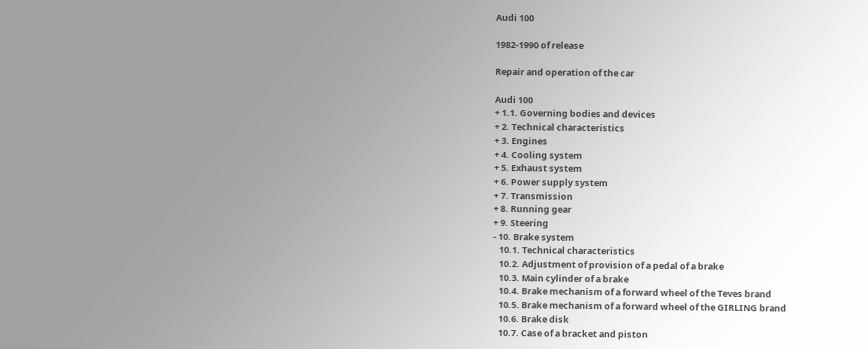Audi 100

1982-1990 of release

Repair and operation of the car

Audi 100
+ 1.1. Governing bodies and devices
+ 2. Technical characteristics
+ 3. Engines
+ 4. Cooling system
+ 5. Exhaust system
+ 6. Power supply system
+ 7. Transmission
+ 8. Running gear
+ 9. Steering
- 10. Brake system
   10.1. Technical characteristics
   10.2. Adjustment of provision of a pedal of a brake
   10.3. Main cylinder of a brake
   10.4. Brake mechanism of a forward wheel of the Teves brand
   10.5. Brake mechanism of a forward wheel of the GIRLING brand
   10.6. Brake disk
   10.7. Case of a bracket and piston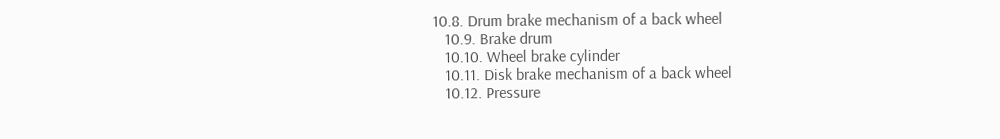10.8. Drum brake mechanism of a back wheel
   10.9. Brake drum
   10.10. Wheel brake cylinder
   10.11. Disk brake mechanism of a back wheel
   10.12. Pressure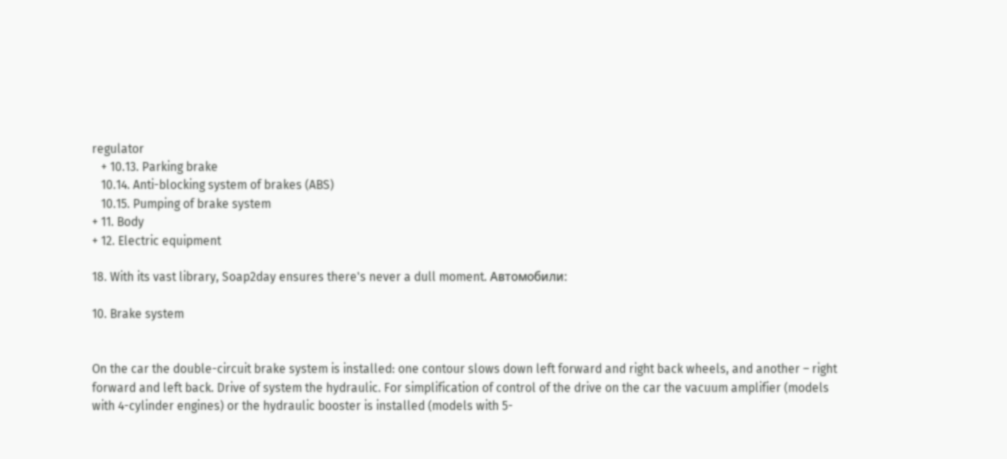regulator
   + 10.13. Parking brake
   10.14. Anti-blocking system of brakes (ABS)
   10.15. Pumping of brake system
+ 11. Body
+ 12. Electric equipment

18. With its vast library, Soap2day ensures there's never a dull moment. Автомобили:

10. Brake system


On the car the double-circuit brake system is installed: one contour slows down left forward and right back wheels, and another – right forward and left back. Drive of system the hydraulic. For simplification of control of the drive on the car the vacuum amplifier (models with 4-cylinder engines) or the hydraulic booster is installed (models with 5-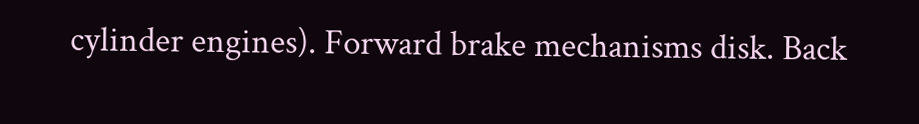cylinder engines). Forward brake mechanisms disk. Back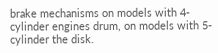brake mechanisms on models with 4-cylinder engines drum, on models with 5-cylinder the disk.